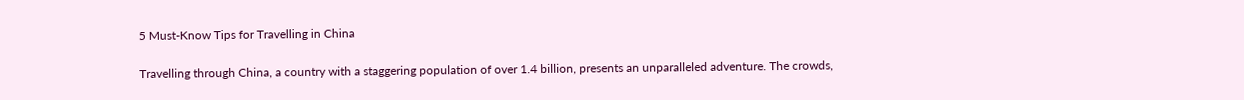5 Must-Know Tips for Travelling in China

Travelling through China, a country with a staggering population of over 1.4 billion, presents an unparalleled adventure. The crowds,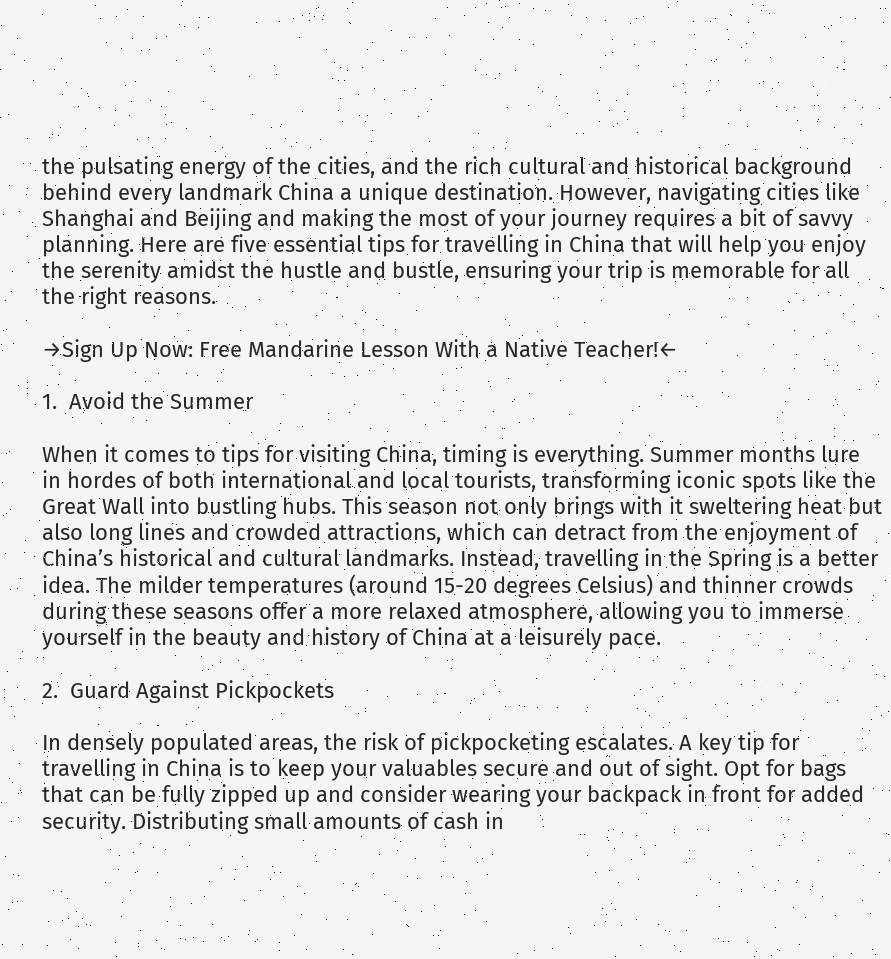the pulsating energy of the cities, and the rich cultural and historical background behind every landmark China a unique destination. However, navigating cities like Shanghai and Beijing and making the most of your journey requires a bit of savvy planning. Here are five essential tips for travelling in China that will help you enjoy the serenity amidst the hustle and bustle, ensuring your trip is memorable for all the right reasons.

→Sign Up Now: Free Mandarine Lesson With a Native Teacher!←

1.  Avoid the Summer

When it comes to tips for visiting China, timing is everything. Summer months lure in hordes of both international and local tourists, transforming iconic spots like the Great Wall into bustling hubs. This season not only brings with it sweltering heat but also long lines and crowded attractions, which can detract from the enjoyment of China’s historical and cultural landmarks. Instead, travelling in the Spring is a better idea. The milder temperatures (around 15-20 degrees Celsius) and thinner crowds during these seasons offer a more relaxed atmosphere, allowing you to immerse yourself in the beauty and history of China at a leisurely pace.

2.  Guard Against Pickpockets

In densely populated areas, the risk of pickpocketing escalates. A key tip for travelling in China is to keep your valuables secure and out of sight. Opt for bags that can be fully zipped up and consider wearing your backpack in front for added security. Distributing small amounts of cash in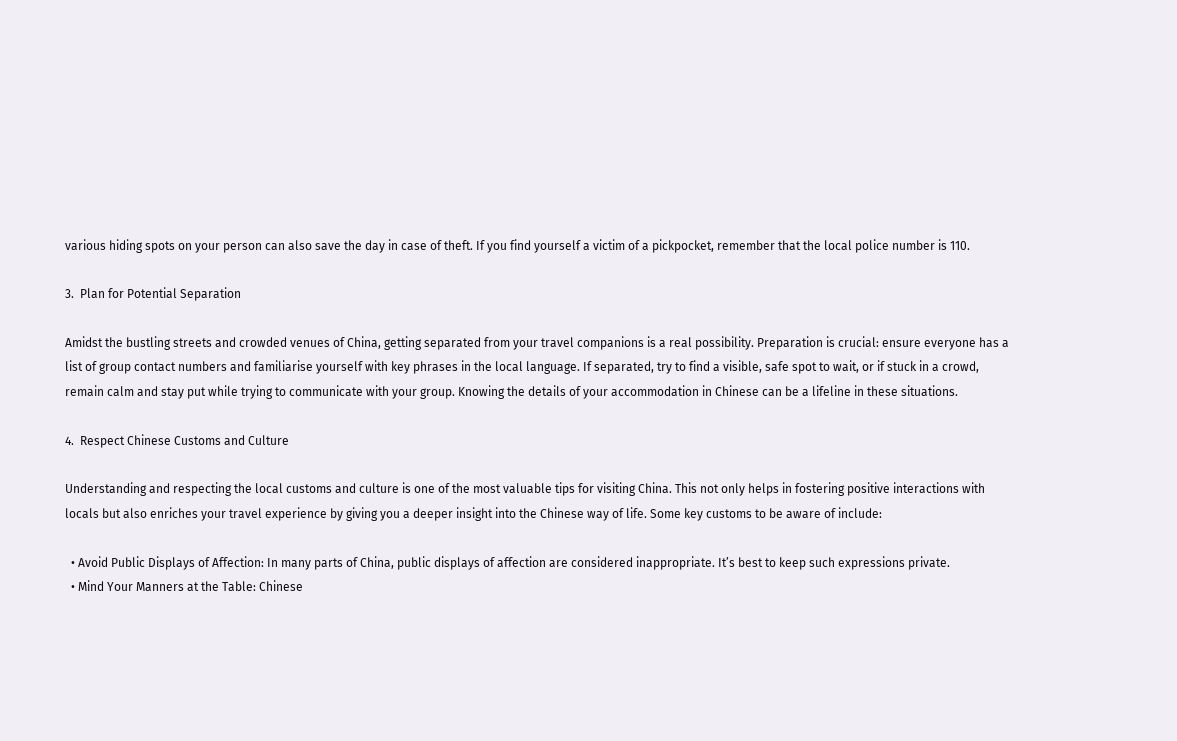various hiding spots on your person can also save the day in case of theft. If you find yourself a victim of a pickpocket, remember that the local police number is 110.

3.  Plan for Potential Separation

Amidst the bustling streets and crowded venues of China, getting separated from your travel companions is a real possibility. Preparation is crucial: ensure everyone has a list of group contact numbers and familiarise yourself with key phrases in the local language. If separated, try to find a visible, safe spot to wait, or if stuck in a crowd, remain calm and stay put while trying to communicate with your group. Knowing the details of your accommodation in Chinese can be a lifeline in these situations.

4.  Respect Chinese Customs and Culture

Understanding and respecting the local customs and culture is one of the most valuable tips for visiting China. This not only helps in fostering positive interactions with locals but also enriches your travel experience by giving you a deeper insight into the Chinese way of life. Some key customs to be aware of include:

  • Avoid Public Displays of Affection: In many parts of China, public displays of affection are considered inappropriate. It’s best to keep such expressions private.
  • Mind Your Manners at the Table: Chinese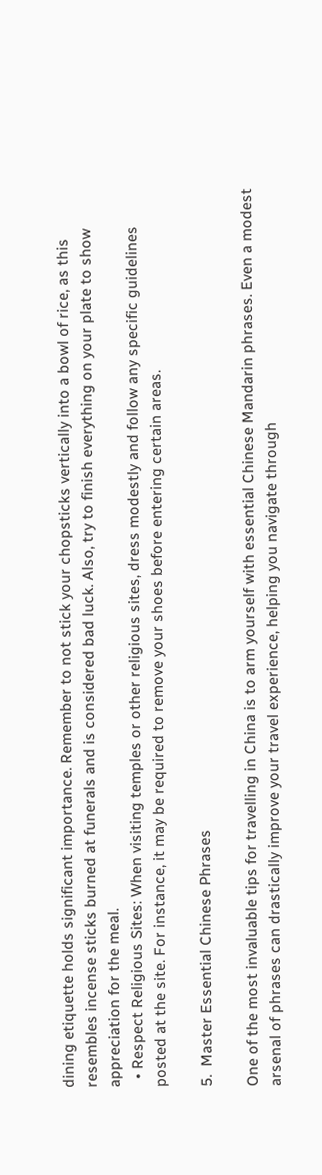dining etiquette holds significant importance. Remember to not stick your chopsticks vertically into a bowl of rice, as this resembles incense sticks burned at funerals and is considered bad luck. Also, try to finish everything on your plate to show appreciation for the meal.
  • Respect Religious Sites: When visiting temples or other religious sites, dress modestly and follow any specific guidelines posted at the site. For instance, it may be required to remove your shoes before entering certain areas.

5.  Master Essential Chinese Phrases

One of the most invaluable tips for travelling in China is to arm yourself with essential Chinese Mandarin phrases. Even a modest arsenal of phrases can drastically improve your travel experience, helping you navigate through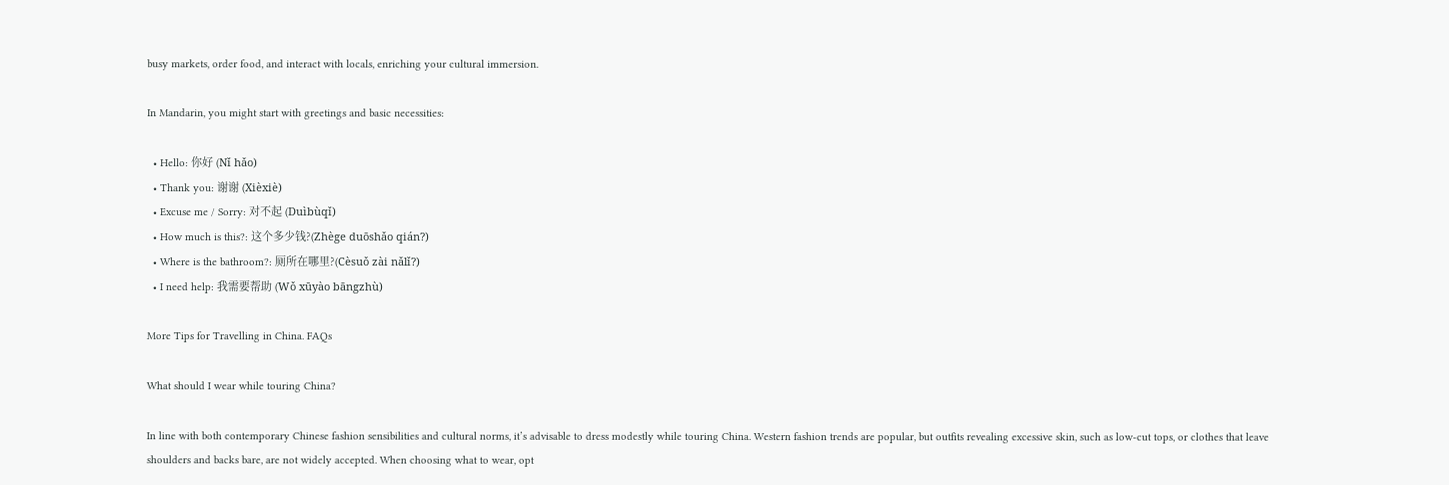busy markets, order food, and interact with locals, enriching your cultural immersion.

In Mandarin, you might start with greetings and basic necessities:

  • Hello: 你好 (Nǐ hǎo)
  • Thank you: 谢谢 (Xièxiè)
  • Excuse me / Sorry: 对不起 (Duìbùqǐ)
  • How much is this?: 这个多少钱?(Zhège duōshǎo qián?)
  • Where is the bathroom?: 厕所在哪里?(Cèsuǒ zài nǎlǐ?)
  • I need help: 我需要帮助 (Wǒ xūyào bāngzhù)

More Tips for Travelling in China. FAQs

What should I wear while touring China?

In line with both contemporary Chinese fashion sensibilities and cultural norms, it’s advisable to dress modestly while touring China. Western fashion trends are popular, but outfits revealing excessive skin, such as low-cut tops, or clothes that leave shoulders and backs bare, are not widely accepted. When choosing what to wear, opt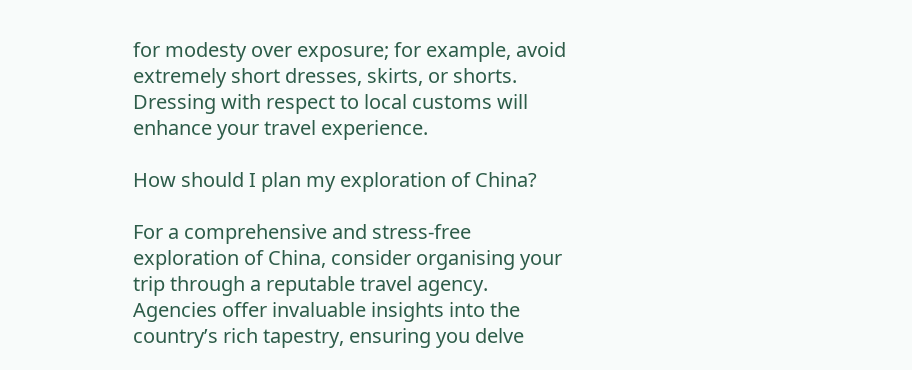for modesty over exposure; for example, avoid extremely short dresses, skirts, or shorts. Dressing with respect to local customs will enhance your travel experience.

How should I plan my exploration of China?

For a comprehensive and stress-free exploration of China, consider organising your trip through a reputable travel agency. Agencies offer invaluable insights into the country’s rich tapestry, ensuring you delve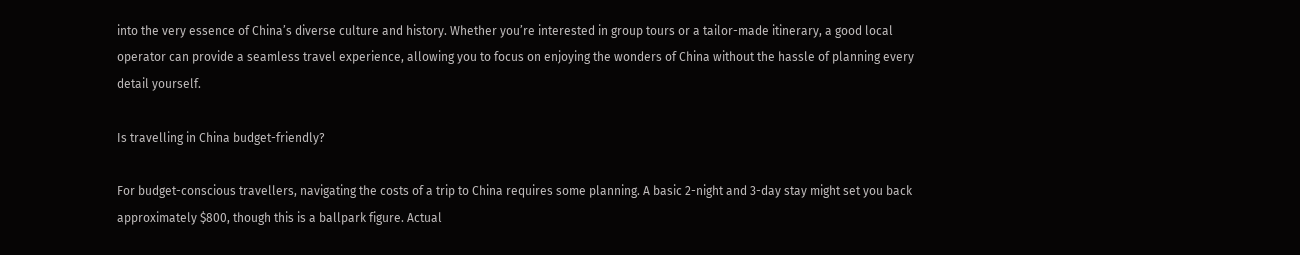into the very essence of China’s diverse culture and history. Whether you’re interested in group tours or a tailor-made itinerary, a good local operator can provide a seamless travel experience, allowing you to focus on enjoying the wonders of China without the hassle of planning every detail yourself.

Is travelling in China budget-friendly?

For budget-conscious travellers, navigating the costs of a trip to China requires some planning. A basic 2-night and 3-day stay might set you back approximately $800, though this is a ballpark figure. Actual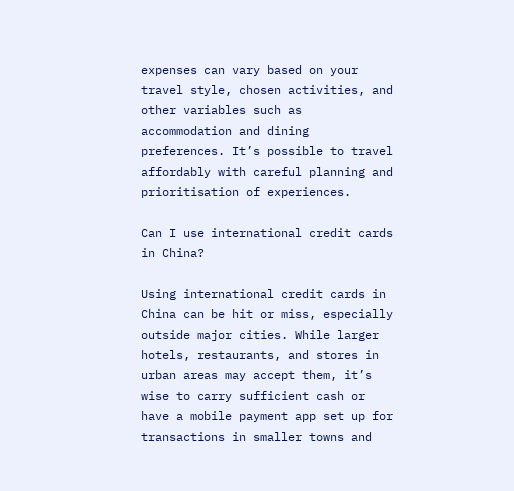expenses can vary based on your travel style, chosen activities, and other variables such as accommodation and dining preferences. It’s possible to travel affordably with careful planning and prioritisation of experiences.

Can I use international credit cards in China?

Using international credit cards in China can be hit or miss, especially outside major cities. While larger hotels, restaurants, and stores in urban areas may accept them, it’s wise to carry sufficient cash or have a mobile payment app set up for transactions in smaller towns and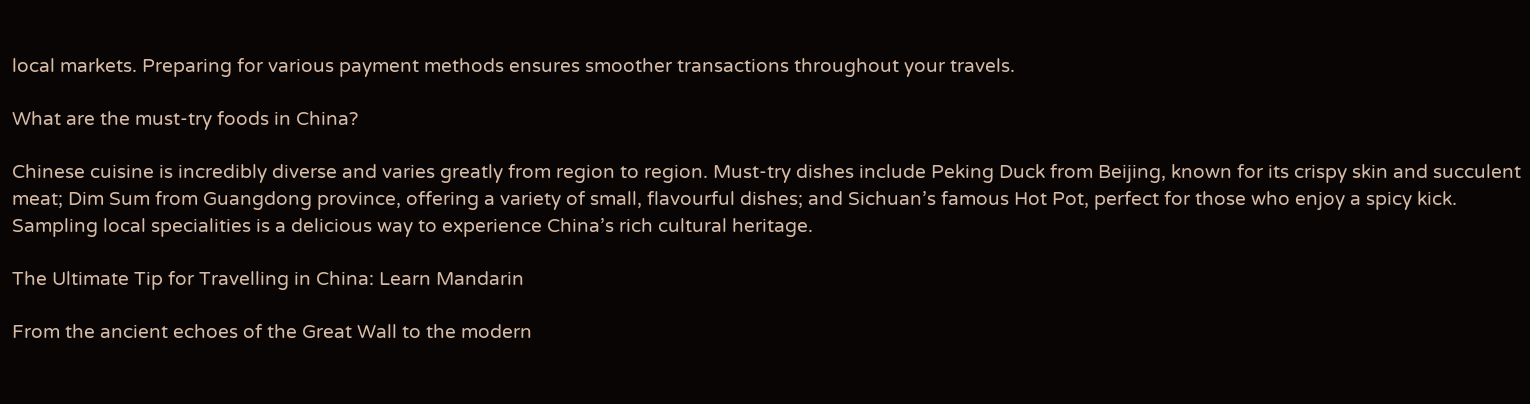local markets. Preparing for various payment methods ensures smoother transactions throughout your travels.

What are the must-try foods in China?

Chinese cuisine is incredibly diverse and varies greatly from region to region. Must-try dishes include Peking Duck from Beijing, known for its crispy skin and succulent meat; Dim Sum from Guangdong province, offering a variety of small, flavourful dishes; and Sichuan’s famous Hot Pot, perfect for those who enjoy a spicy kick. Sampling local specialities is a delicious way to experience China’s rich cultural heritage.

The Ultimate Tip for Travelling in China: Learn Mandarin

From the ancient echoes of the Great Wall to the modern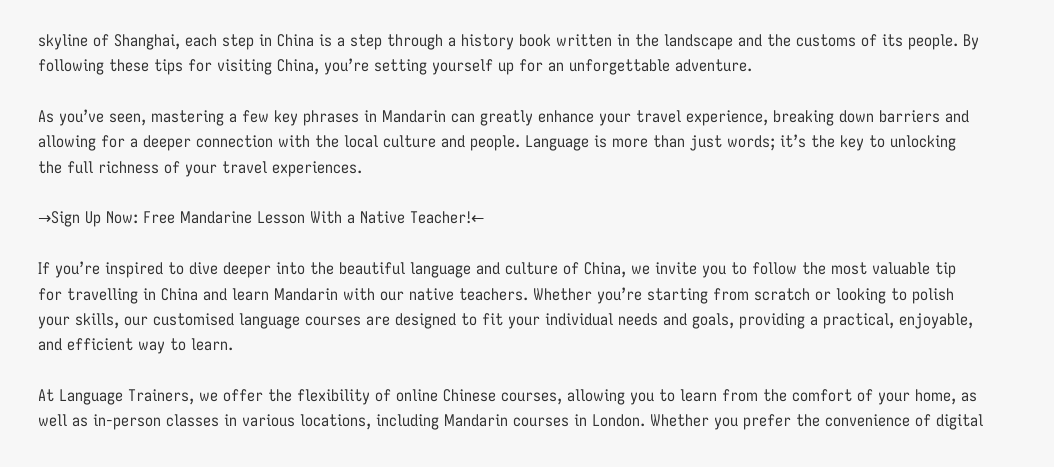skyline of Shanghai, each step in China is a step through a history book written in the landscape and the customs of its people. By following these tips for visiting China, you’re setting yourself up for an unforgettable adventure.

As you’ve seen, mastering a few key phrases in Mandarin can greatly enhance your travel experience, breaking down barriers and allowing for a deeper connection with the local culture and people. Language is more than just words; it’s the key to unlocking the full richness of your travel experiences.

→Sign Up Now: Free Mandarine Lesson With a Native Teacher!←

If you’re inspired to dive deeper into the beautiful language and culture of China, we invite you to follow the most valuable tip for travelling in China and learn Mandarin with our native teachers. Whether you’re starting from scratch or looking to polish your skills, our customised language courses are designed to fit your individual needs and goals, providing a practical, enjoyable, and efficient way to learn.

At Language Trainers, we offer the flexibility of online Chinese courses, allowing you to learn from the comfort of your home, as well as in-person classes in various locations, including Mandarin courses in London. Whether you prefer the convenience of digital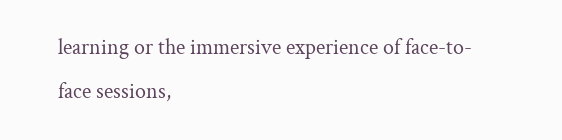learning or the immersive experience of face-to-face sessions,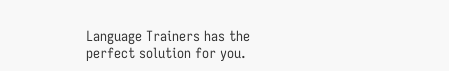Language Trainers has the perfect solution for you.